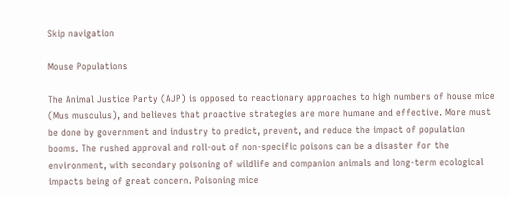Skip navigation

Mouse Populations

The Animal Justice Party (AJP) is opposed to reactionary approaches to high numbers of house mice (Mus musculus), and believes that proactive strategies are more humane and effective. More must be done by government and industry to predict, prevent, and reduce the impact of population booms. The rushed approval and roll-out of non-specific poisons can be a disaster for the environment, with secondary poisoning of wildlife and companion animals and long-term ecological impacts being of great concern. Poisoning mice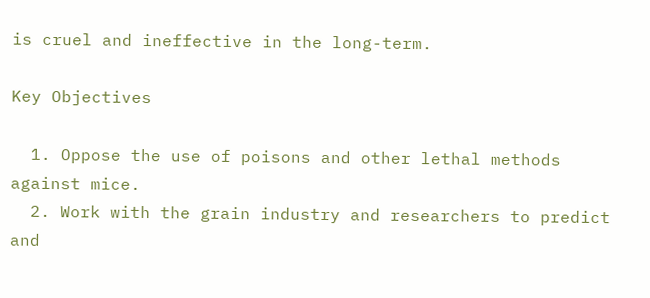is cruel and ineffective in the long-term.

Key Objectives

  1. Oppose the use of poisons and other lethal methods against mice.
  2. Work with the grain industry and researchers to predict and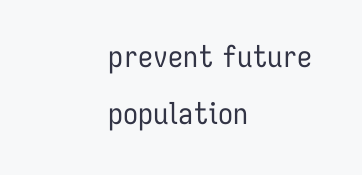prevent future population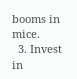booms in mice.
  3. Invest in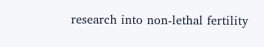research into non-lethal fertility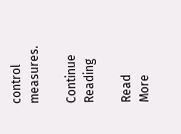control measures.

Continue Reading

Read More